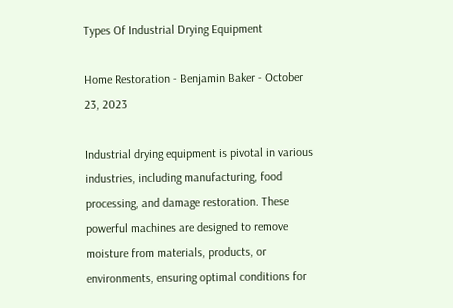Types Of Industrial Drying Equipment

Home Restoration - Benjamin Baker - October 23, 2023

Industrial drying equipment is pivotal in various industries, including manufacturing, food processing, and damage restoration. These powerful machines are designed to remove moisture from materials, products, or environments, ensuring optimal conditions for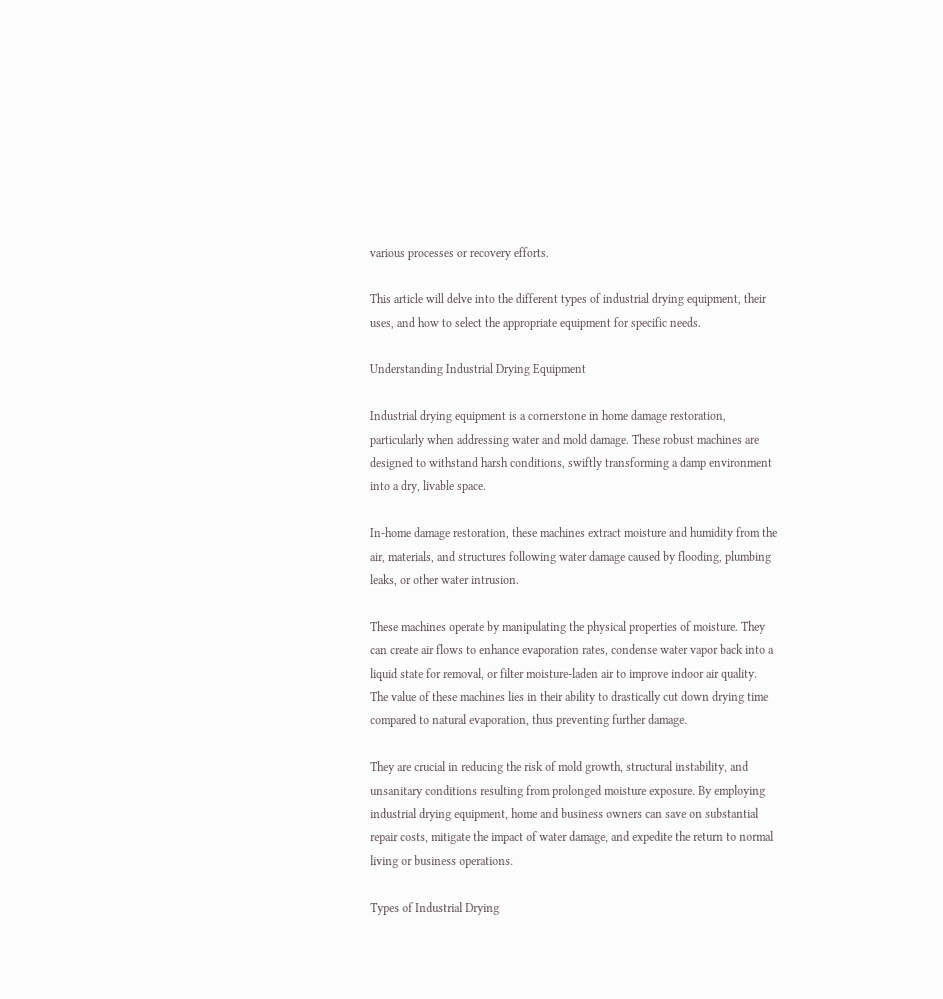various processes or recovery efforts.

This article will delve into the different types of industrial drying equipment, their uses, and how to select the appropriate equipment for specific needs.

Understanding Industrial Drying Equipment

Industrial drying equipment is a cornerstone in home damage restoration, particularly when addressing water and mold damage. These robust machines are designed to withstand harsh conditions, swiftly transforming a damp environment into a dry, livable space.

In-home damage restoration, these machines extract moisture and humidity from the air, materials, and structures following water damage caused by flooding, plumbing leaks, or other water intrusion.

These machines operate by manipulating the physical properties of moisture. They can create air flows to enhance evaporation rates, condense water vapor back into a liquid state for removal, or filter moisture-laden air to improve indoor air quality. The value of these machines lies in their ability to drastically cut down drying time compared to natural evaporation, thus preventing further damage.

They are crucial in reducing the risk of mold growth, structural instability, and unsanitary conditions resulting from prolonged moisture exposure. By employing industrial drying equipment, home and business owners can save on substantial repair costs, mitigate the impact of water damage, and expedite the return to normal living or business operations.

Types of Industrial Drying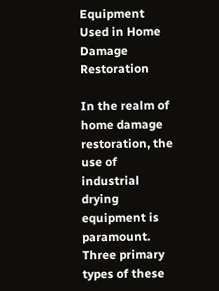Equipment Used in Home Damage Restoration

In the realm of home damage restoration, the use of industrial drying equipment is paramount. Three primary types of these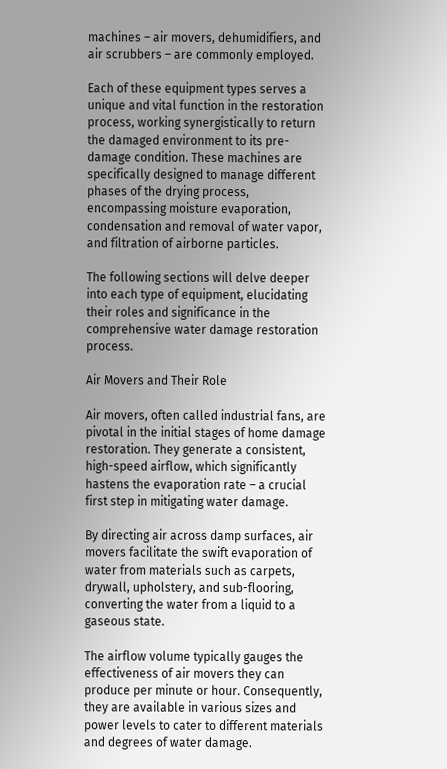machines – air movers, dehumidifiers, and air scrubbers – are commonly employed.

Each of these equipment types serves a unique and vital function in the restoration process, working synergistically to return the damaged environment to its pre-damage condition. These machines are specifically designed to manage different phases of the drying process, encompassing moisture evaporation, condensation and removal of water vapor, and filtration of airborne particles.

The following sections will delve deeper into each type of equipment, elucidating their roles and significance in the comprehensive water damage restoration process.

Air Movers and Their Role

Air movers, often called industrial fans, are pivotal in the initial stages of home damage restoration. They generate a consistent, high-speed airflow, which significantly hastens the evaporation rate – a crucial first step in mitigating water damage.

By directing air across damp surfaces, air movers facilitate the swift evaporation of water from materials such as carpets, drywall, upholstery, and sub-flooring, converting the water from a liquid to a gaseous state.

The airflow volume typically gauges the effectiveness of air movers they can produce per minute or hour. Consequently, they are available in various sizes and power levels to cater to different materials and degrees of water damage.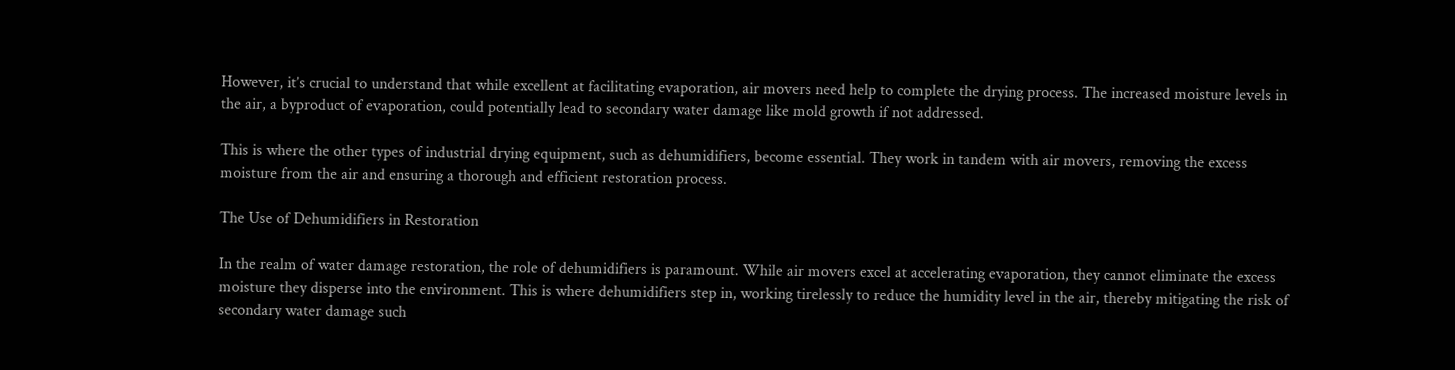However, it’s crucial to understand that while excellent at facilitating evaporation, air movers need help to complete the drying process. The increased moisture levels in the air, a byproduct of evaporation, could potentially lead to secondary water damage like mold growth if not addressed.

This is where the other types of industrial drying equipment, such as dehumidifiers, become essential. They work in tandem with air movers, removing the excess moisture from the air and ensuring a thorough and efficient restoration process.

The Use of Dehumidifiers in Restoration

In the realm of water damage restoration, the role of dehumidifiers is paramount. While air movers excel at accelerating evaporation, they cannot eliminate the excess moisture they disperse into the environment. This is where dehumidifiers step in, working tirelessly to reduce the humidity level in the air, thereby mitigating the risk of secondary water damage such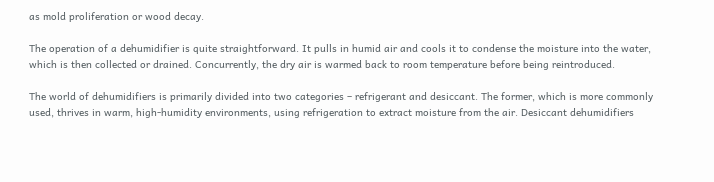as mold proliferation or wood decay.

The operation of a dehumidifier is quite straightforward. It pulls in humid air and cools it to condense the moisture into the water, which is then collected or drained. Concurrently, the dry air is warmed back to room temperature before being reintroduced.

The world of dehumidifiers is primarily divided into two categories – refrigerant and desiccant. The former, which is more commonly used, thrives in warm, high-humidity environments, using refrigeration to extract moisture from the air. Desiccant dehumidifiers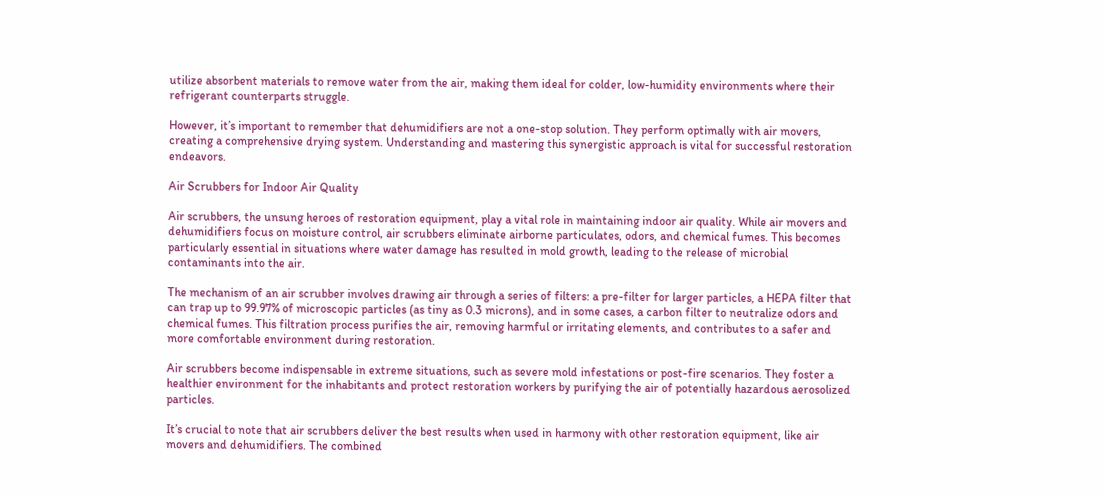utilize absorbent materials to remove water from the air, making them ideal for colder, low-humidity environments where their refrigerant counterparts struggle.

However, it’s important to remember that dehumidifiers are not a one-stop solution. They perform optimally with air movers, creating a comprehensive drying system. Understanding and mastering this synergistic approach is vital for successful restoration endeavors.

Air Scrubbers for Indoor Air Quality

Air scrubbers, the unsung heroes of restoration equipment, play a vital role in maintaining indoor air quality. While air movers and dehumidifiers focus on moisture control, air scrubbers eliminate airborne particulates, odors, and chemical fumes. This becomes particularly essential in situations where water damage has resulted in mold growth, leading to the release of microbial contaminants into the air.

The mechanism of an air scrubber involves drawing air through a series of filters: a pre-filter for larger particles, a HEPA filter that can trap up to 99.97% of microscopic particles (as tiny as 0.3 microns), and in some cases, a carbon filter to neutralize odors and chemical fumes. This filtration process purifies the air, removing harmful or irritating elements, and contributes to a safer and more comfortable environment during restoration.

Air scrubbers become indispensable in extreme situations, such as severe mold infestations or post-fire scenarios. They foster a healthier environment for the inhabitants and protect restoration workers by purifying the air of potentially hazardous aerosolized particles.

It’s crucial to note that air scrubbers deliver the best results when used in harmony with other restoration equipment, like air movers and dehumidifiers. The combined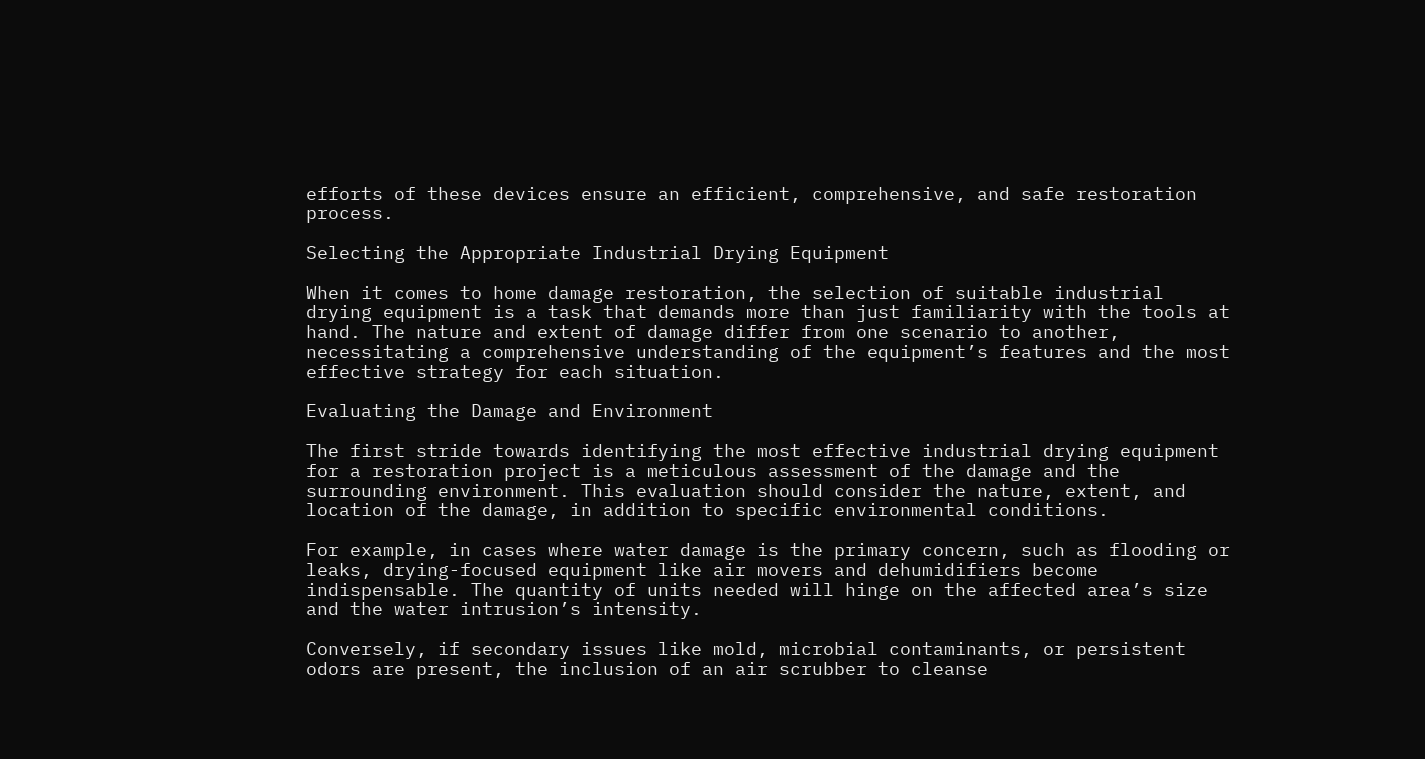efforts of these devices ensure an efficient, comprehensive, and safe restoration process.

Selecting the Appropriate Industrial Drying Equipment

When it comes to home damage restoration, the selection of suitable industrial drying equipment is a task that demands more than just familiarity with the tools at hand. The nature and extent of damage differ from one scenario to another, necessitating a comprehensive understanding of the equipment’s features and the most effective strategy for each situation.

Evaluating the Damage and Environment

The first stride towards identifying the most effective industrial drying equipment for a restoration project is a meticulous assessment of the damage and the surrounding environment. This evaluation should consider the nature, extent, and location of the damage, in addition to specific environmental conditions.

For example, in cases where water damage is the primary concern, such as flooding or leaks, drying-focused equipment like air movers and dehumidifiers become indispensable. The quantity of units needed will hinge on the affected area’s size and the water intrusion’s intensity.

Conversely, if secondary issues like mold, microbial contaminants, or persistent odors are present, the inclusion of an air scrubber to cleanse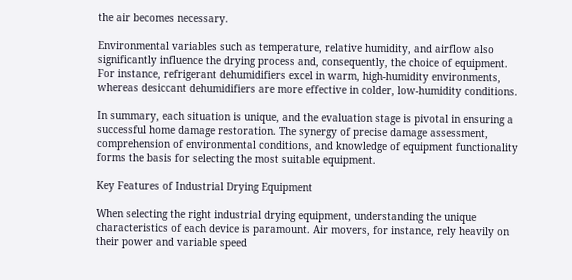the air becomes necessary.

Environmental variables such as temperature, relative humidity, and airflow also significantly influence the drying process and, consequently, the choice of equipment. For instance, refrigerant dehumidifiers excel in warm, high-humidity environments, whereas desiccant dehumidifiers are more effective in colder, low-humidity conditions.

In summary, each situation is unique, and the evaluation stage is pivotal in ensuring a successful home damage restoration. The synergy of precise damage assessment, comprehension of environmental conditions, and knowledge of equipment functionality forms the basis for selecting the most suitable equipment.

Key Features of Industrial Drying Equipment

When selecting the right industrial drying equipment, understanding the unique characteristics of each device is paramount. Air movers, for instance, rely heavily on their power and variable speed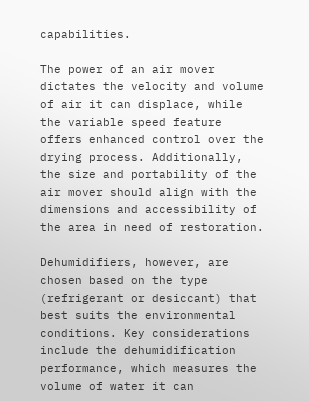capabilities.

The power of an air mover dictates the velocity and volume of air it can displace, while the variable speed feature offers enhanced control over the drying process. Additionally, the size and portability of the air mover should align with the dimensions and accessibility of the area in need of restoration.

Dehumidifiers, however, are chosen based on the type (refrigerant or desiccant) that best suits the environmental conditions. Key considerations include the dehumidification performance, which measures the volume of water it can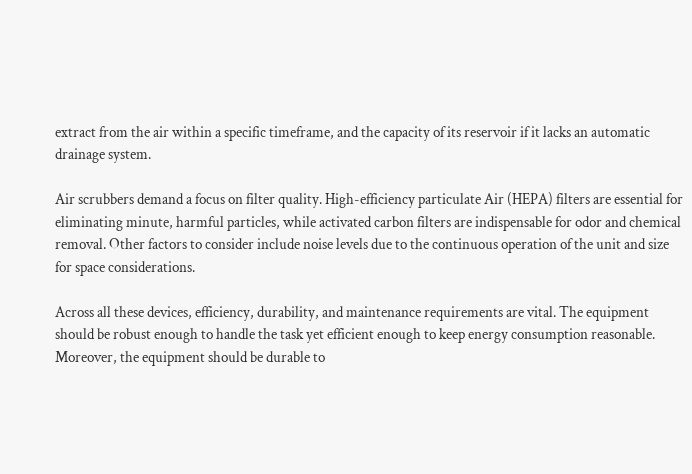extract from the air within a specific timeframe, and the capacity of its reservoir if it lacks an automatic drainage system.

Air scrubbers demand a focus on filter quality. High-efficiency particulate Air (HEPA) filters are essential for eliminating minute, harmful particles, while activated carbon filters are indispensable for odor and chemical removal. Other factors to consider include noise levels due to the continuous operation of the unit and size for space considerations.

Across all these devices, efficiency, durability, and maintenance requirements are vital. The equipment should be robust enough to handle the task yet efficient enough to keep energy consumption reasonable. Moreover, the equipment should be durable to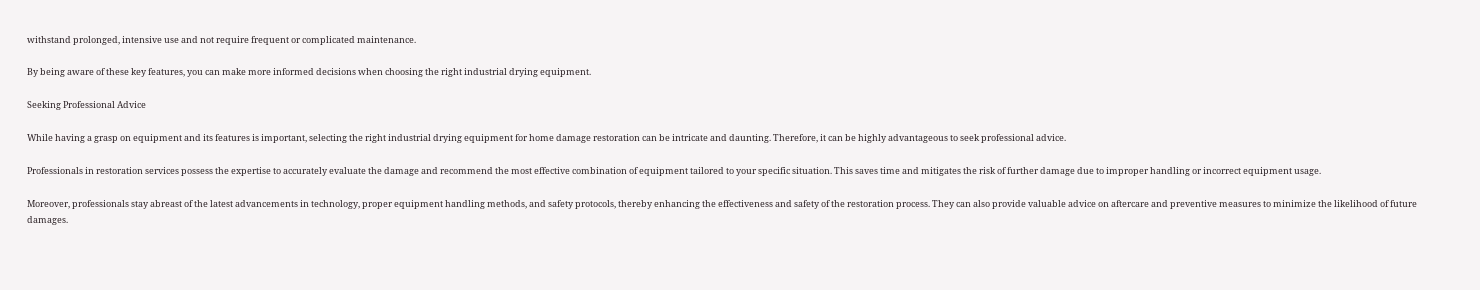withstand prolonged, intensive use and not require frequent or complicated maintenance.

By being aware of these key features, you can make more informed decisions when choosing the right industrial drying equipment.

Seeking Professional Advice

While having a grasp on equipment and its features is important, selecting the right industrial drying equipment for home damage restoration can be intricate and daunting. Therefore, it can be highly advantageous to seek professional advice.

Professionals in restoration services possess the expertise to accurately evaluate the damage and recommend the most effective combination of equipment tailored to your specific situation. This saves time and mitigates the risk of further damage due to improper handling or incorrect equipment usage.

Moreover, professionals stay abreast of the latest advancements in technology, proper equipment handling methods, and safety protocols, thereby enhancing the effectiveness and safety of the restoration process. They can also provide valuable advice on aftercare and preventive measures to minimize the likelihood of future damages.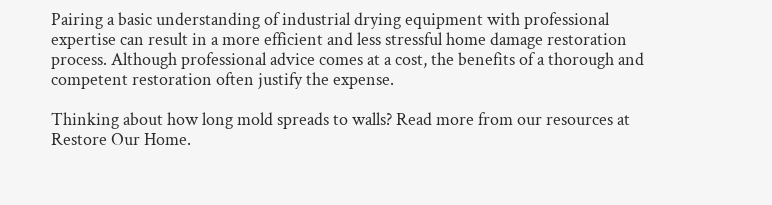Pairing a basic understanding of industrial drying equipment with professional expertise can result in a more efficient and less stressful home damage restoration process. Although professional advice comes at a cost, the benefits of a thorough and competent restoration often justify the expense.

Thinking about how long mold spreads to walls? Read more from our resources at Restore Our Home.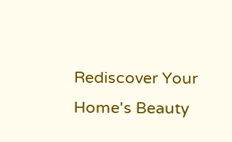Rediscover Your Home's Beauty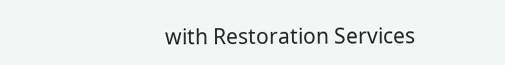with Restoration Services